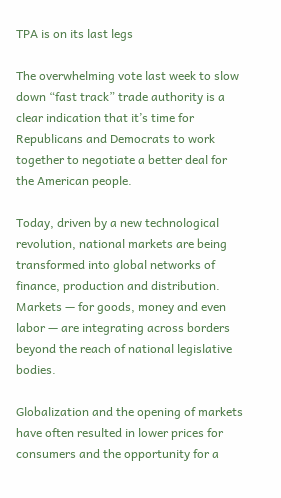TPA is on its last legs

The overwhelming vote last week to slow down “fast track” trade authority is a clear indication that it’s time for Republicans and Democrats to work together to negotiate a better deal for the American people.

Today, driven by a new technological revolution, national markets are being transformed into global networks of finance, production and distribution. Markets — for goods, money and even labor — are integrating across borders beyond the reach of national legislative bodies.

Globalization and the opening of markets have often resulted in lower prices for consumers and the opportunity for a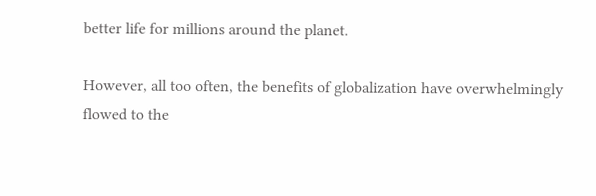better life for millions around the planet.

However, all too often, the benefits of globalization have overwhelmingly flowed to the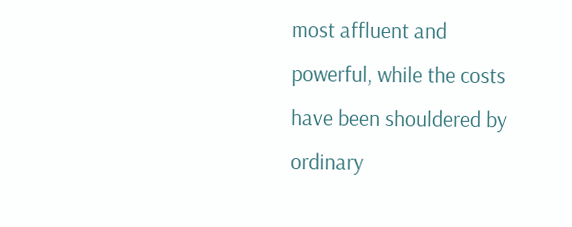most affluent and powerful, while the costs have been shouldered by ordinary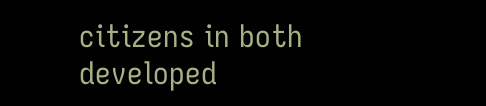citizens in both developed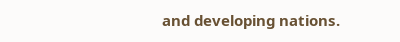and developing nations.